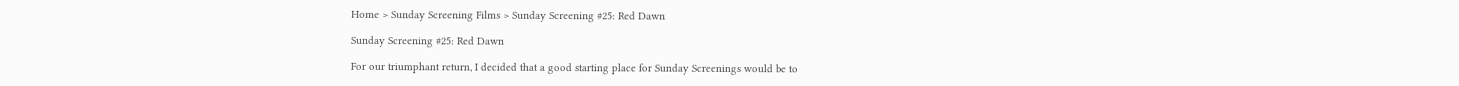Home > Sunday Screening Films > Sunday Screening #25: Red Dawn

Sunday Screening #25: Red Dawn

For our triumphant return, I decided that a good starting place for Sunday Screenings would be to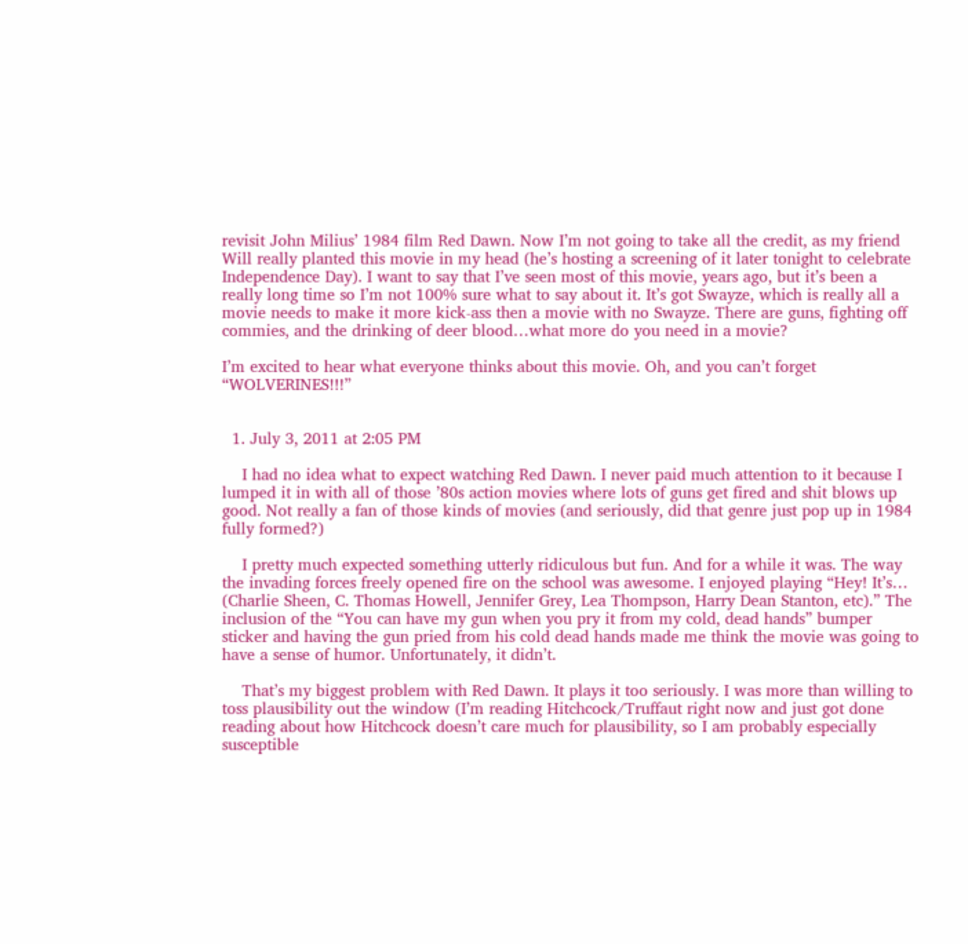revisit John Milius’ 1984 film Red Dawn. Now I’m not going to take all the credit, as my friend Will really planted this movie in my head (he’s hosting a screening of it later tonight to celebrate Independence Day). I want to say that I’ve seen most of this movie, years ago, but it’s been a really long time so I’m not 100% sure what to say about it. It’s got Swayze, which is really all a movie needs to make it more kick-ass then a movie with no Swayze. There are guns, fighting off commies, and the drinking of deer blood…what more do you need in a movie?

I’m excited to hear what everyone thinks about this movie. Oh, and you can’t forget “WOLVERINES!!!”


  1. July 3, 2011 at 2:05 PM

    I had no idea what to expect watching Red Dawn. I never paid much attention to it because I lumped it in with all of those ’80s action movies where lots of guns get fired and shit blows up good. Not really a fan of those kinds of movies (and seriously, did that genre just pop up in 1984 fully formed?)

    I pretty much expected something utterly ridiculous but fun. And for a while it was. The way the invading forces freely opened fire on the school was awesome. I enjoyed playing “Hey! It’s… (Charlie Sheen, C. Thomas Howell, Jennifer Grey, Lea Thompson, Harry Dean Stanton, etc).” The inclusion of the “You can have my gun when you pry it from my cold, dead hands” bumper sticker and having the gun pried from his cold dead hands made me think the movie was going to have a sense of humor. Unfortunately, it didn’t.

    That’s my biggest problem with Red Dawn. It plays it too seriously. I was more than willing to toss plausibility out the window (I’m reading Hitchcock/Truffaut right now and just got done reading about how Hitchcock doesn’t care much for plausibility, so I am probably especially susceptible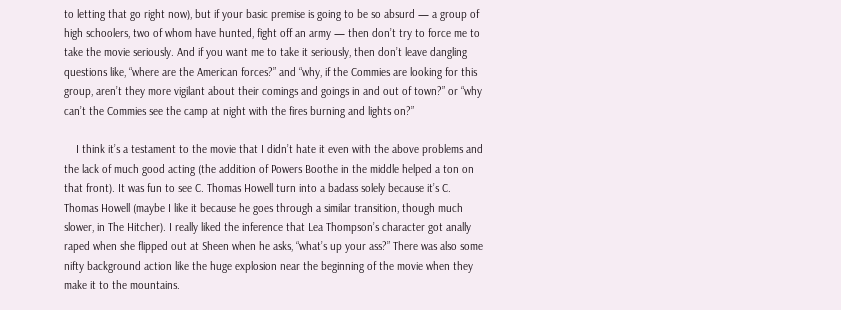to letting that go right now), but if your basic premise is going to be so absurd — a group of high schoolers, two of whom have hunted, fight off an army — then don’t try to force me to take the movie seriously. And if you want me to take it seriously, then don’t leave dangling questions like, “where are the American forces?” and “why, if the Commies are looking for this group, aren’t they more vigilant about their comings and goings in and out of town?” or “why can’t the Commies see the camp at night with the fires burning and lights on?”

    I think it’s a testament to the movie that I didn’t hate it even with the above problems and the lack of much good acting (the addition of Powers Boothe in the middle helped a ton on that front). It was fun to see C. Thomas Howell turn into a badass solely because it’s C. Thomas Howell (maybe I like it because he goes through a similar transition, though much slower, in The Hitcher). I really liked the inference that Lea Thompson’s character got anally raped when she flipped out at Sheen when he asks, “what’s up your ass?” There was also some nifty background action like the huge explosion near the beginning of the movie when they make it to the mountains.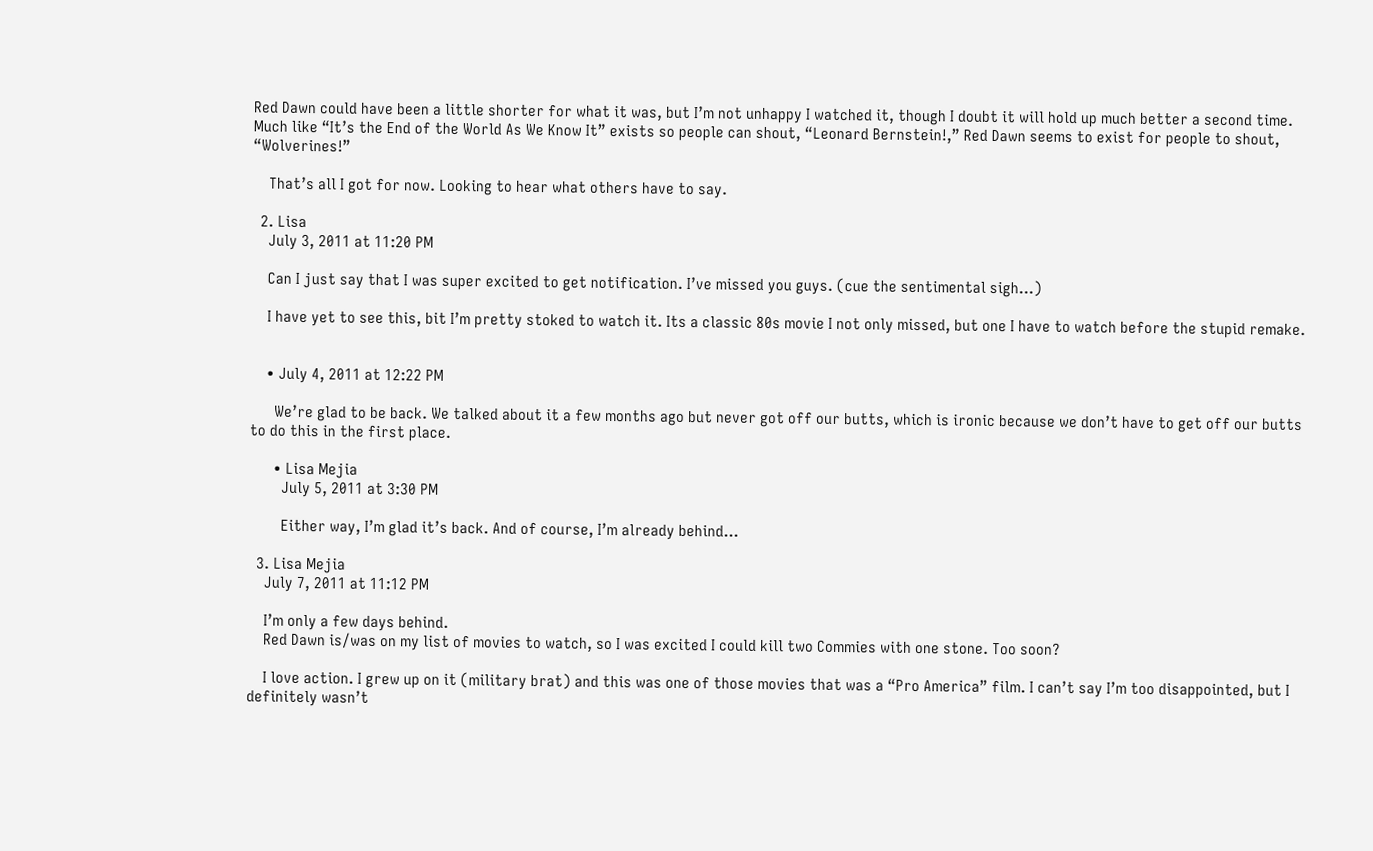Red Dawn could have been a little shorter for what it was, but I’m not unhappy I watched it, though I doubt it will hold up much better a second time. Much like “It’s the End of the World As We Know It” exists so people can shout, “Leonard Bernstein!,” Red Dawn seems to exist for people to shout, “Wolverines!”

    That’s all I got for now. Looking to hear what others have to say.

  2. Lisa
    July 3, 2011 at 11:20 PM

    Can I just say that I was super excited to get notification. I’ve missed you guys. (cue the sentimental sigh…)

    I have yet to see this, bit I’m pretty stoked to watch it. Its a classic 80s movie I not only missed, but one I have to watch before the stupid remake.


    • July 4, 2011 at 12:22 PM

      We’re glad to be back. We talked about it a few months ago but never got off our butts, which is ironic because we don’t have to get off our butts to do this in the first place.

      • Lisa Mejia
        July 5, 2011 at 3:30 PM

        Either way, I’m glad it’s back. And of course, I’m already behind…

  3. Lisa Mejia
    July 7, 2011 at 11:12 PM

    I’m only a few days behind.
    Red Dawn is/was on my list of movies to watch, so I was excited I could kill two Commies with one stone. Too soon?

    I love action. I grew up on it (military brat) and this was one of those movies that was a “Pro America” film. I can’t say I’m too disappointed, but I definitely wasn’t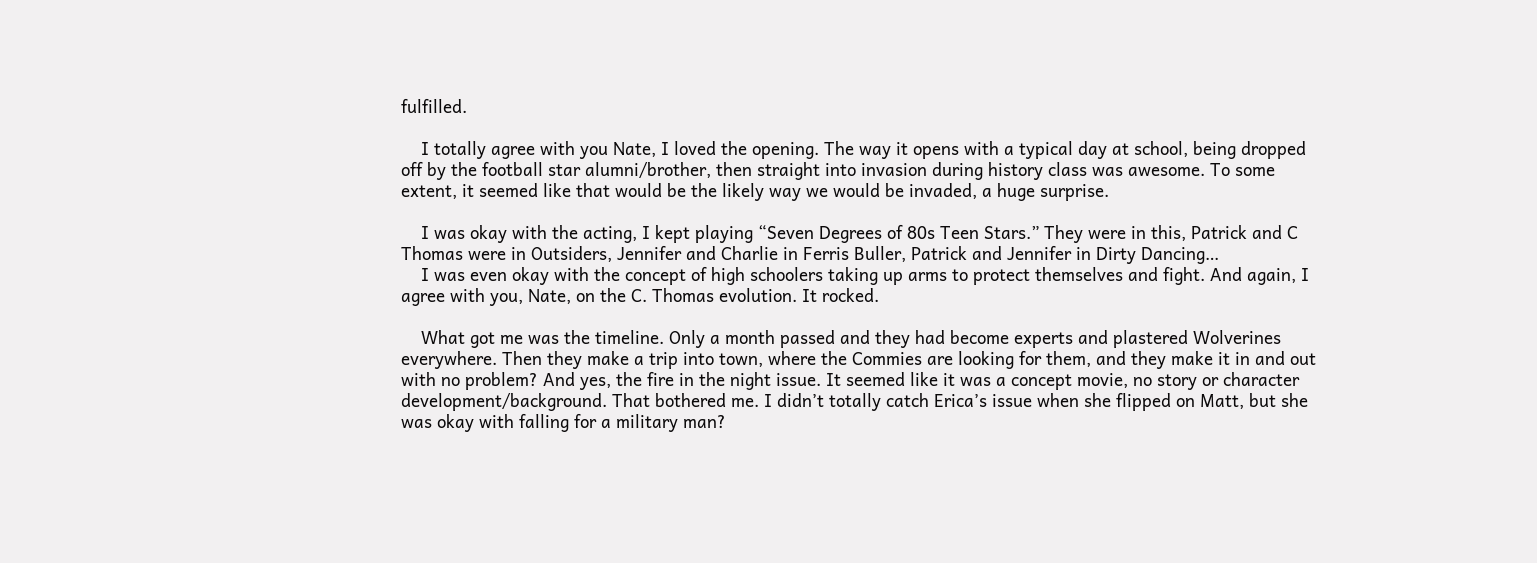fulfilled.

    I totally agree with you Nate, I loved the opening. The way it opens with a typical day at school, being dropped off by the football star alumni/brother, then straight into invasion during history class was awesome. To some extent, it seemed like that would be the likely way we would be invaded, a huge surprise.

    I was okay with the acting, I kept playing “Seven Degrees of 80s Teen Stars.” They were in this, Patrick and C Thomas were in Outsiders, Jennifer and Charlie in Ferris Buller, Patrick and Jennifer in Dirty Dancing…
    I was even okay with the concept of high schoolers taking up arms to protect themselves and fight. And again, I agree with you, Nate, on the C. Thomas evolution. It rocked.

    What got me was the timeline. Only a month passed and they had become experts and plastered Wolverines everywhere. Then they make a trip into town, where the Commies are looking for them, and they make it in and out with no problem? And yes, the fire in the night issue. It seemed like it was a concept movie, no story or character development/background. That bothered me. I didn’t totally catch Erica’s issue when she flipped on Matt, but she was okay with falling for a military man?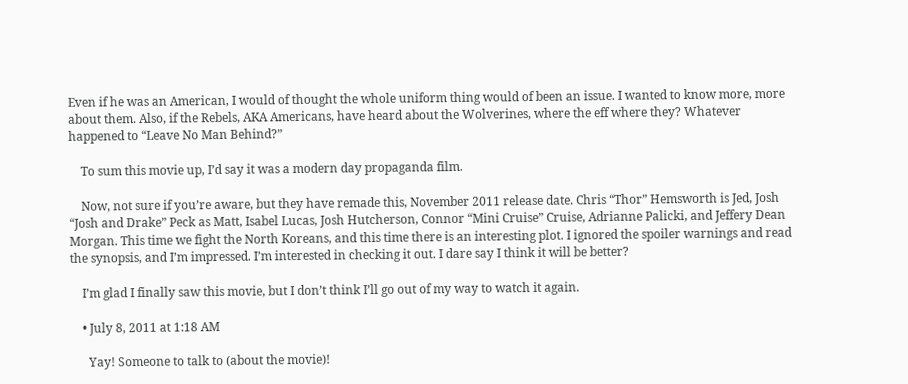Even if he was an American, I would of thought the whole uniform thing would of been an issue. I wanted to know more, more about them. Also, if the Rebels, AKA Americans, have heard about the Wolverines, where the eff where they? Whatever happened to “Leave No Man Behind?”

    To sum this movie up, I’d say it was a modern day propaganda film.

    Now, not sure if you’re aware, but they have remade this, November 2011 release date. Chris “Thor” Hemsworth is Jed, Josh “Josh and Drake” Peck as Matt, Isabel Lucas, Josh Hutcherson, Connor “Mini Cruise” Cruise, Adrianne Palicki, and Jeffery Dean Morgan. This time we fight the North Koreans, and this time there is an interesting plot. I ignored the spoiler warnings and read the synopsis, and I’m impressed. I’m interested in checking it out. I dare say I think it will be better?

    I’m glad I finally saw this movie, but I don’t think I’ll go out of my way to watch it again.

    • July 8, 2011 at 1:18 AM

      Yay! Someone to talk to (about the movie)!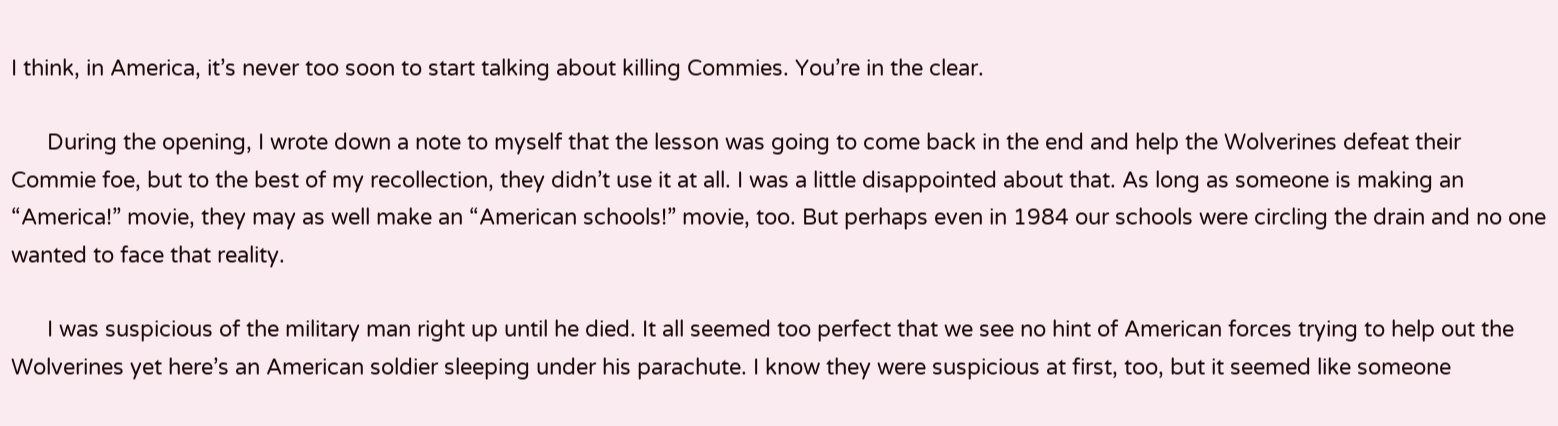I think, in America, it’s never too soon to start talking about killing Commies. You’re in the clear.

      During the opening, I wrote down a note to myself that the lesson was going to come back in the end and help the Wolverines defeat their Commie foe, but to the best of my recollection, they didn’t use it at all. I was a little disappointed about that. As long as someone is making an “America!” movie, they may as well make an “American schools!” movie, too. But perhaps even in 1984 our schools were circling the drain and no one wanted to face that reality.

      I was suspicious of the military man right up until he died. It all seemed too perfect that we see no hint of American forces trying to help out the Wolverines yet here’s an American soldier sleeping under his parachute. I know they were suspicious at first, too, but it seemed like someone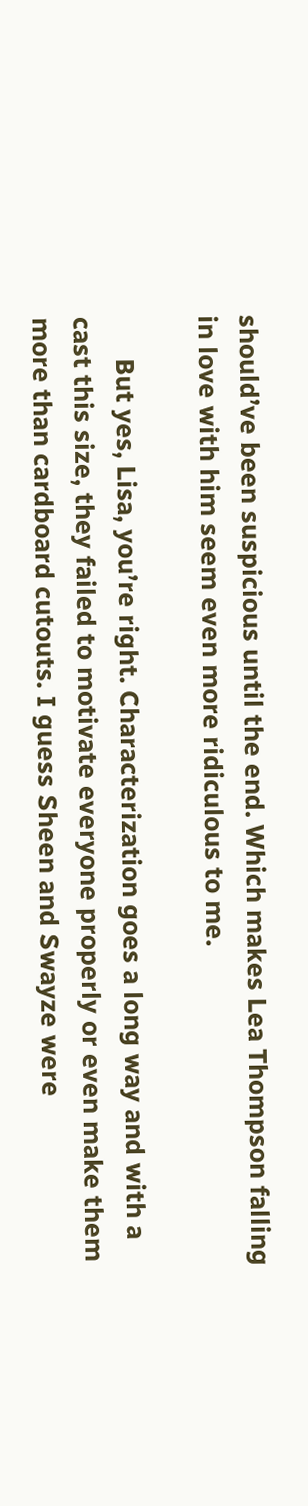should’ve been suspicious until the end. Which makes Lea Thompson falling in love with him seem even more ridiculous to me.

      But yes, Lisa, you’re right. Characterization goes a long way and with a cast this size, they failed to motivate everyone properly or even make them more than cardboard cutouts. I guess Sheen and Swayze were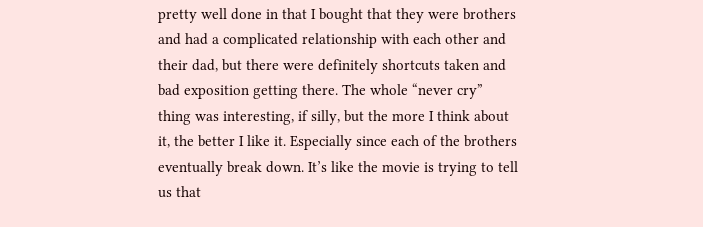pretty well done in that I bought that they were brothers and had a complicated relationship with each other and their dad, but there were definitely shortcuts taken and bad exposition getting there. The whole “never cry” thing was interesting, if silly, but the more I think about it, the better I like it. Especially since each of the brothers eventually break down. It’s like the movie is trying to tell us that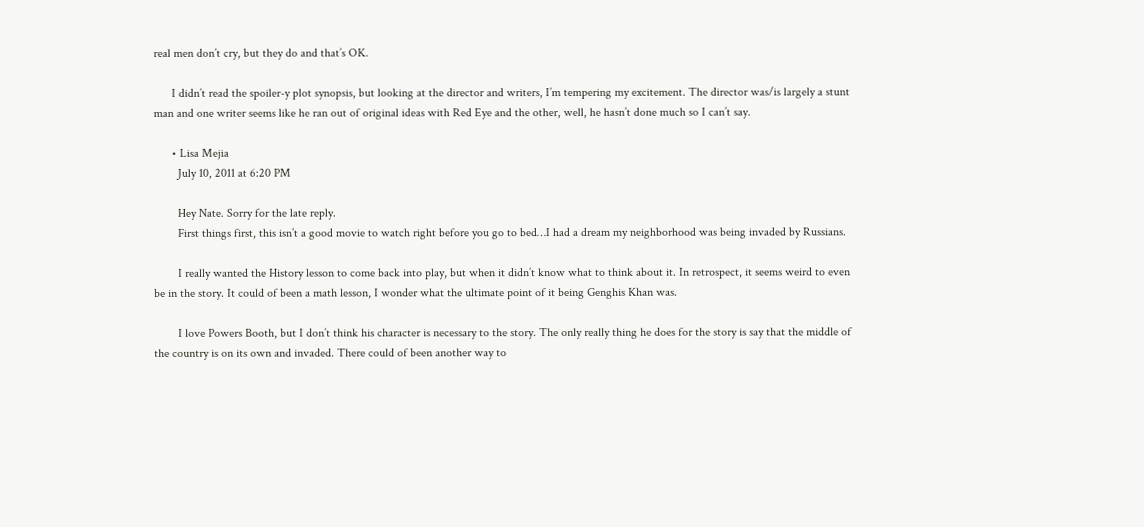real men don’t cry, but they do and that’s OK.

      I didn’t read the spoiler-y plot synopsis, but looking at the director and writers, I’m tempering my excitement. The director was/is largely a stunt man and one writer seems like he ran out of original ideas with Red Eye and the other, well, he hasn’t done much so I can’t say.

      • Lisa Mejia
        July 10, 2011 at 6:20 PM

        Hey Nate. Sorry for the late reply.
        First things first, this isn’t a good movie to watch right before you go to bed…I had a dream my neighborhood was being invaded by Russians.

        I really wanted the History lesson to come back into play, but when it didn’t know what to think about it. In retrospect, it seems weird to even be in the story. It could of been a math lesson, I wonder what the ultimate point of it being Genghis Khan was.

        I love Powers Booth, but I don’t think his character is necessary to the story. The only really thing he does for the story is say that the middle of the country is on its own and invaded. There could of been another way to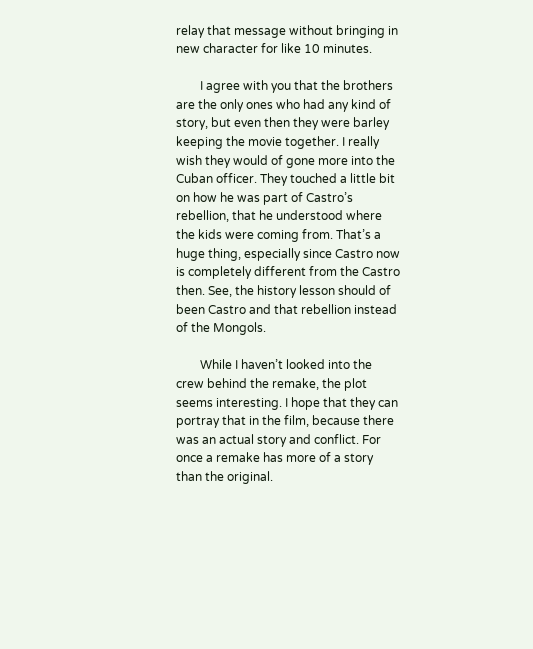relay that message without bringing in new character for like 10 minutes.

        I agree with you that the brothers are the only ones who had any kind of story, but even then they were barley keeping the movie together. I really wish they would of gone more into the Cuban officer. They touched a little bit on how he was part of Castro’s rebellion, that he understood where the kids were coming from. That’s a huge thing, especially since Castro now is completely different from the Castro then. See, the history lesson should of been Castro and that rebellion instead of the Mongols.

        While I haven’t looked into the crew behind the remake, the plot seems interesting. I hope that they can portray that in the film, because there was an actual story and conflict. For once a remake has more of a story than the original.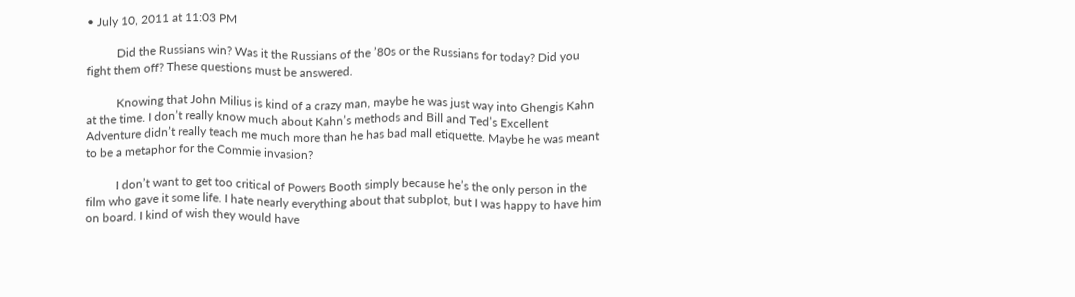• July 10, 2011 at 11:03 PM

          Did the Russians win? Was it the Russians of the ’80s or the Russians for today? Did you fight them off? These questions must be answered.

          Knowing that John Milius is kind of a crazy man, maybe he was just way into Ghengis Kahn at the time. I don’t really know much about Kahn’s methods and Bill and Ted’s Excellent Adventure didn’t really teach me much more than he has bad mall etiquette. Maybe he was meant to be a metaphor for the Commie invasion?

          I don’t want to get too critical of Powers Booth simply because he’s the only person in the film who gave it some life. I hate nearly everything about that subplot, but I was happy to have him on board. I kind of wish they would have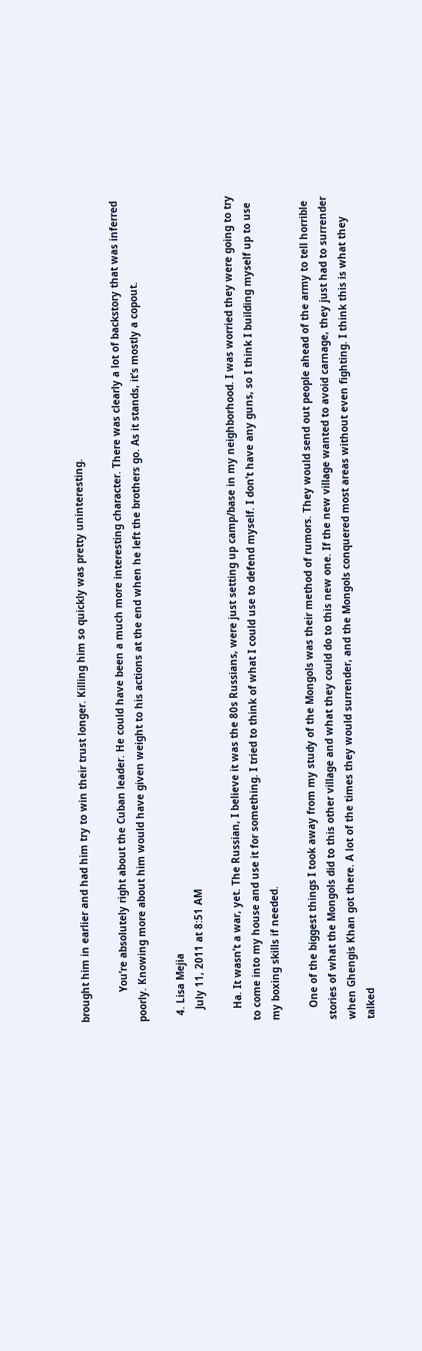brought him in earlier and had him try to win their trust longer. Killing him so quickly was pretty uninteresting.

          You’re absolutely right about the Cuban leader. He could have been a much more interesting character. There was clearly a lot of backstory that was inferred poorly. Knowing more about him would have given weight to his actions at the end when he left the brothers go. As it stands, it’s mostly a copout.

  4. Lisa Mejia
    July 11, 2011 at 8:51 AM

    Ha. It wasn’t a war, yet. The Russian, I believe it was the 80s Russians, were just setting up camp/base in my neighborhood. I was worried they were going to try to come into my house and use it for something. I tried to think of what I could use to defend myself. I don’t have any guns, so I think I building myself up to use my boxing skills if needed.

    One of the biggest things I took away from my study of the Mongols was their method of rumors. They would send out people ahead of the army to tell horrible stories of what the Mongols did to this other village and what they could do to this new one. If the new village wanted to avoid carnage, they just had to surrender when Ghengis Khan got there. A lot of the times they would surrender, and the Mongols conquered most areas without even fighting. I think this is what they talked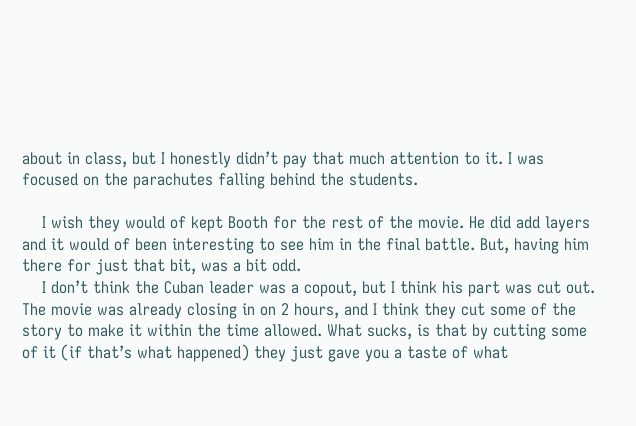about in class, but I honestly didn’t pay that much attention to it. I was focused on the parachutes falling behind the students.

    I wish they would of kept Booth for the rest of the movie. He did add layers and it would of been interesting to see him in the final battle. But, having him there for just that bit, was a bit odd.
    I don’t think the Cuban leader was a copout, but I think his part was cut out. The movie was already closing in on 2 hours, and I think they cut some of the story to make it within the time allowed. What sucks, is that by cutting some of it (if that’s what happened) they just gave you a taste of what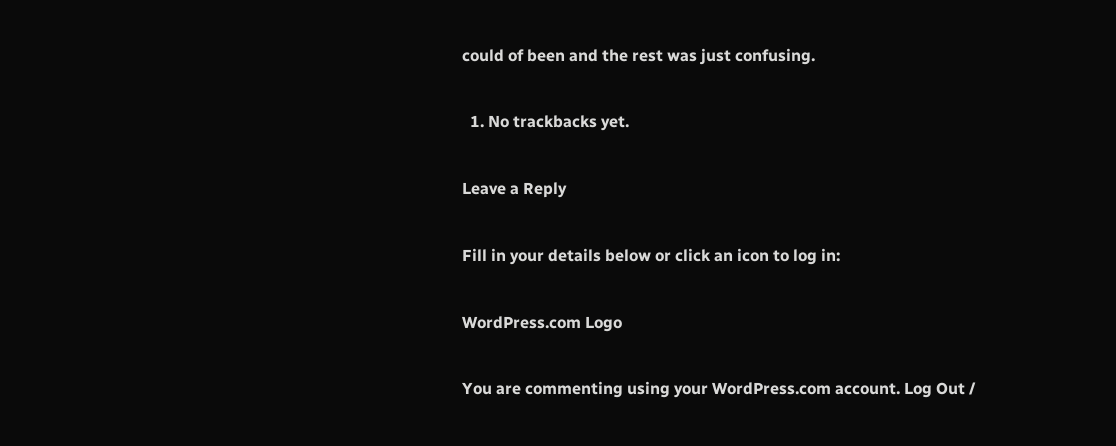could of been and the rest was just confusing.

  1. No trackbacks yet.

Leave a Reply

Fill in your details below or click an icon to log in:

WordPress.com Logo

You are commenting using your WordPress.com account. Log Out /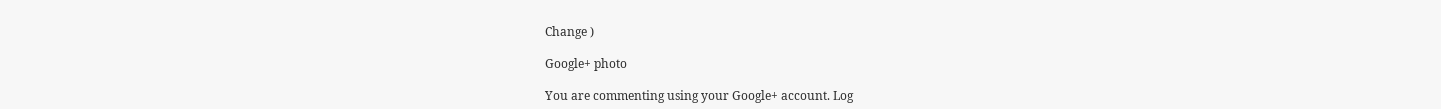Change )

Google+ photo

You are commenting using your Google+ account. Log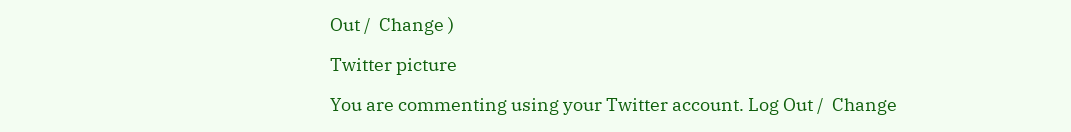Out /  Change )

Twitter picture

You are commenting using your Twitter account. Log Out /  Change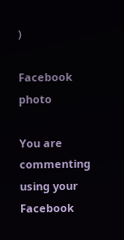)

Facebook photo

You are commenting using your Facebook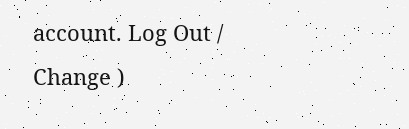account. Log Out /  Change )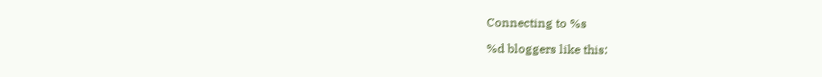Connecting to %s

%d bloggers like this: